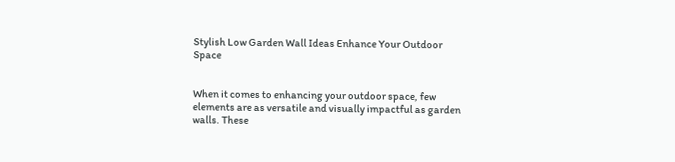Stylish Low Garden Wall Ideas Enhance Your Outdoor Space


When it comes to enhancing your outdoor space, few elements are as versatile and visually impactful as garden walls. These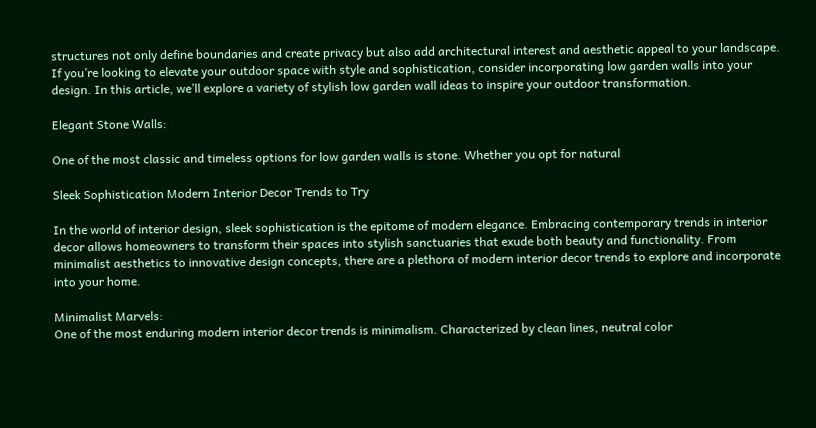structures not only define boundaries and create privacy but also add architectural interest and aesthetic appeal to your landscape. If you’re looking to elevate your outdoor space with style and sophistication, consider incorporating low garden walls into your design. In this article, we’ll explore a variety of stylish low garden wall ideas to inspire your outdoor transformation.

Elegant Stone Walls:

One of the most classic and timeless options for low garden walls is stone. Whether you opt for natural

Sleek Sophistication Modern Interior Decor Trends to Try

In the world of interior design, sleek sophistication is the epitome of modern elegance. Embracing contemporary trends in interior decor allows homeowners to transform their spaces into stylish sanctuaries that exude both beauty and functionality. From minimalist aesthetics to innovative design concepts, there are a plethora of modern interior decor trends to explore and incorporate into your home.

Minimalist Marvels:
One of the most enduring modern interior decor trends is minimalism. Characterized by clean lines, neutral color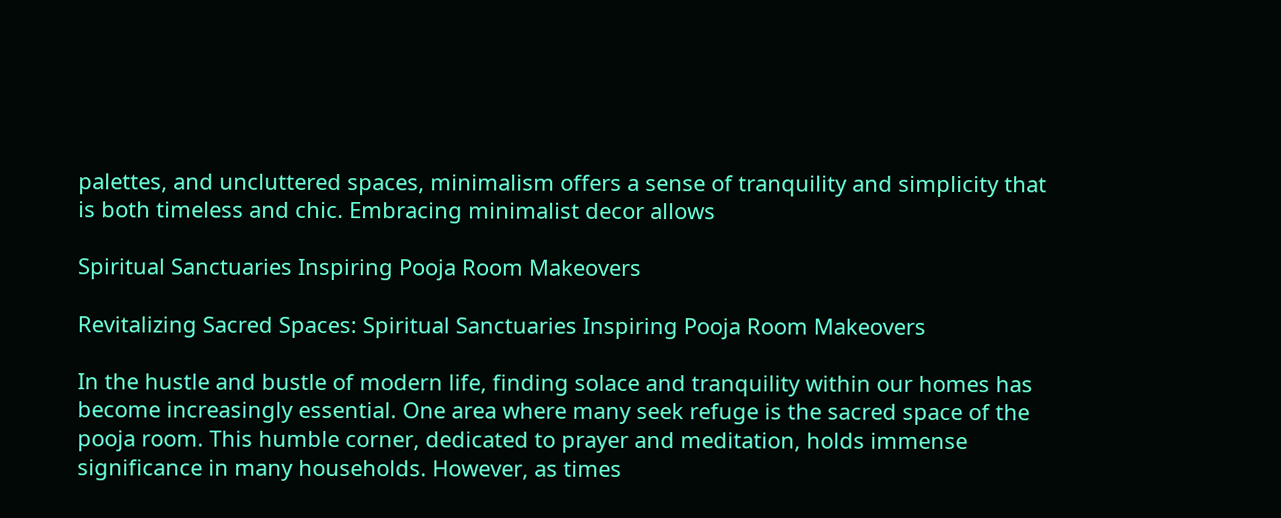palettes, and uncluttered spaces, minimalism offers a sense of tranquility and simplicity that is both timeless and chic. Embracing minimalist decor allows

Spiritual Sanctuaries Inspiring Pooja Room Makeovers

Revitalizing Sacred Spaces: Spiritual Sanctuaries Inspiring Pooja Room Makeovers

In the hustle and bustle of modern life, finding solace and tranquility within our homes has become increasingly essential. One area where many seek refuge is the sacred space of the pooja room. This humble corner, dedicated to prayer and meditation, holds immense significance in many households. However, as times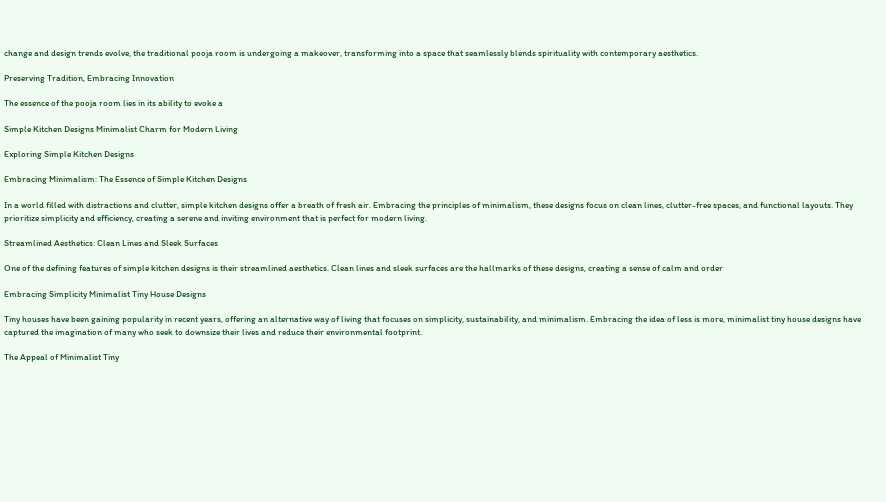change and design trends evolve, the traditional pooja room is undergoing a makeover, transforming into a space that seamlessly blends spirituality with contemporary aesthetics.

Preserving Tradition, Embracing Innovation

The essence of the pooja room lies in its ability to evoke a

Simple Kitchen Designs Minimalist Charm for Modern Living

Exploring Simple Kitchen Designs

Embracing Minimalism: The Essence of Simple Kitchen Designs

In a world filled with distractions and clutter, simple kitchen designs offer a breath of fresh air. Embracing the principles of minimalism, these designs focus on clean lines, clutter-free spaces, and functional layouts. They prioritize simplicity and efficiency, creating a serene and inviting environment that is perfect for modern living.

Streamlined Aesthetics: Clean Lines and Sleek Surfaces

One of the defining features of simple kitchen designs is their streamlined aesthetics. Clean lines and sleek surfaces are the hallmarks of these designs, creating a sense of calm and order

Embracing Simplicity Minimalist Tiny House Designs

Tiny houses have been gaining popularity in recent years, offering an alternative way of living that focuses on simplicity, sustainability, and minimalism. Embracing the idea of less is more, minimalist tiny house designs have captured the imagination of many who seek to downsize their lives and reduce their environmental footprint.

The Appeal of Minimalist Tiny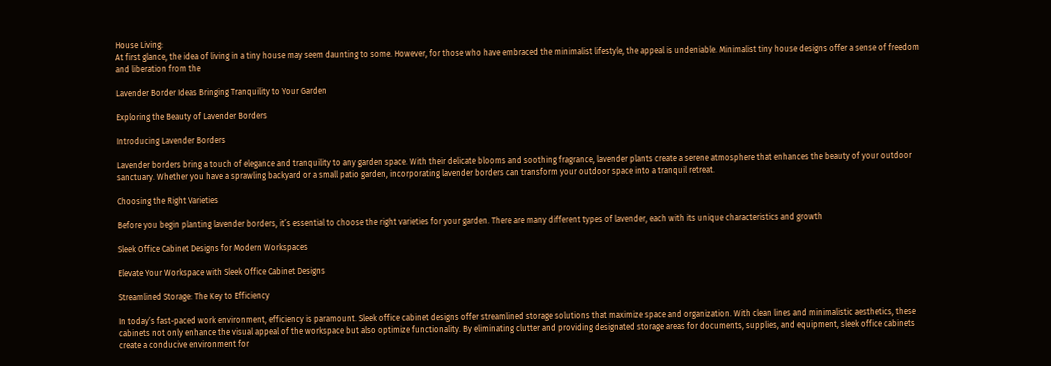House Living:
At first glance, the idea of living in a tiny house may seem daunting to some. However, for those who have embraced the minimalist lifestyle, the appeal is undeniable. Minimalist tiny house designs offer a sense of freedom and liberation from the

Lavender Border Ideas Bringing Tranquility to Your Garden

Exploring the Beauty of Lavender Borders

Introducing Lavender Borders

Lavender borders bring a touch of elegance and tranquility to any garden space. With their delicate blooms and soothing fragrance, lavender plants create a serene atmosphere that enhances the beauty of your outdoor sanctuary. Whether you have a sprawling backyard or a small patio garden, incorporating lavender borders can transform your outdoor space into a tranquil retreat.

Choosing the Right Varieties

Before you begin planting lavender borders, it’s essential to choose the right varieties for your garden. There are many different types of lavender, each with its unique characteristics and growth

Sleek Office Cabinet Designs for Modern Workspaces

Elevate Your Workspace with Sleek Office Cabinet Designs

Streamlined Storage: The Key to Efficiency

In today’s fast-paced work environment, efficiency is paramount. Sleek office cabinet designs offer streamlined storage solutions that maximize space and organization. With clean lines and minimalistic aesthetics, these cabinets not only enhance the visual appeal of the workspace but also optimize functionality. By eliminating clutter and providing designated storage areas for documents, supplies, and equipment, sleek office cabinets create a conducive environment for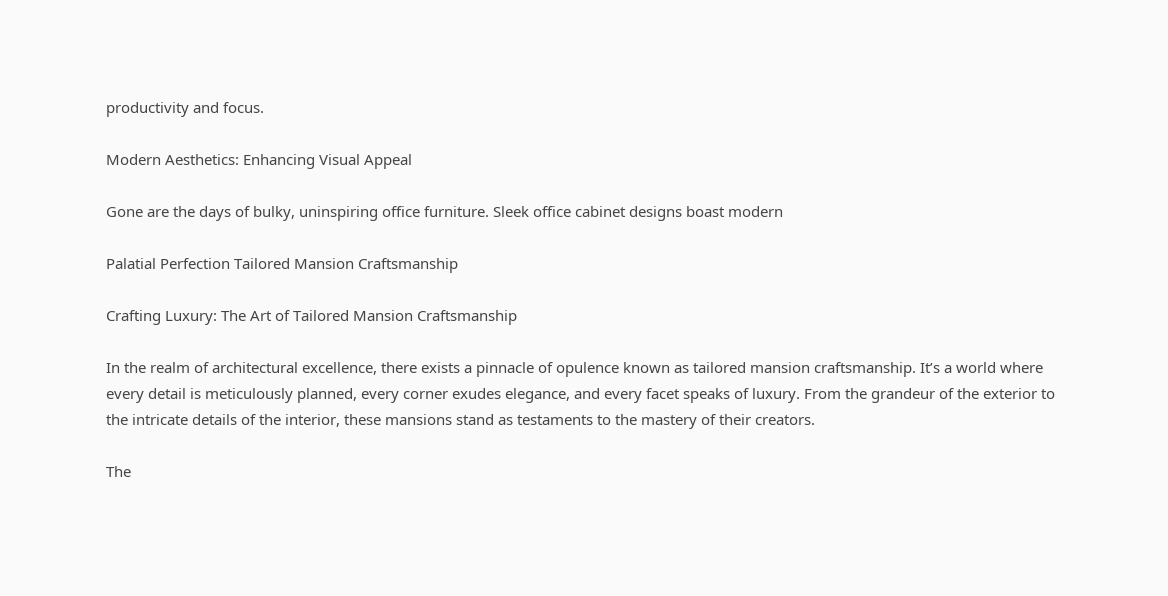productivity and focus.

Modern Aesthetics: Enhancing Visual Appeal

Gone are the days of bulky, uninspiring office furniture. Sleek office cabinet designs boast modern

Palatial Perfection Tailored Mansion Craftsmanship

Crafting Luxury: The Art of Tailored Mansion Craftsmanship

In the realm of architectural excellence, there exists a pinnacle of opulence known as tailored mansion craftsmanship. It’s a world where every detail is meticulously planned, every corner exudes elegance, and every facet speaks of luxury. From the grandeur of the exterior to the intricate details of the interior, these mansions stand as testaments to the mastery of their creators.

The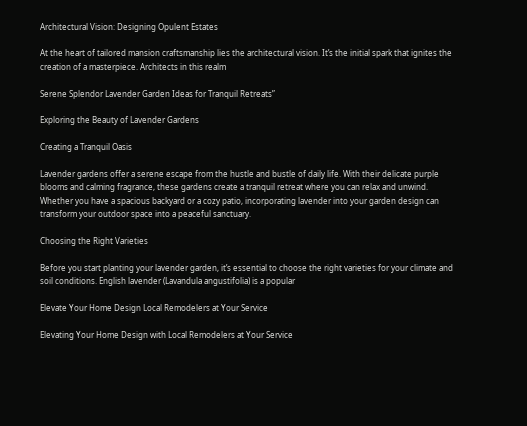Architectural Vision: Designing Opulent Estates

At the heart of tailored mansion craftsmanship lies the architectural vision. It’s the initial spark that ignites the creation of a masterpiece. Architects in this realm

Serene Splendor Lavender Garden Ideas for Tranquil Retreats”

Exploring the Beauty of Lavender Gardens

Creating a Tranquil Oasis

Lavender gardens offer a serene escape from the hustle and bustle of daily life. With their delicate purple blooms and calming fragrance, these gardens create a tranquil retreat where you can relax and unwind. Whether you have a spacious backyard or a cozy patio, incorporating lavender into your garden design can transform your outdoor space into a peaceful sanctuary.

Choosing the Right Varieties

Before you start planting your lavender garden, it’s essential to choose the right varieties for your climate and soil conditions. English lavender (Lavandula angustifolia) is a popular

Elevate Your Home Design Local Remodelers at Your Service

Elevating Your Home Design with Local Remodelers at Your Service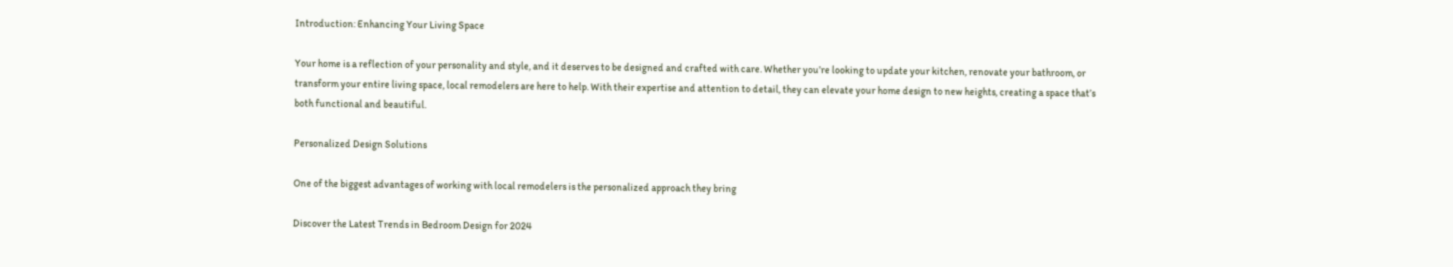Introduction: Enhancing Your Living Space

Your home is a reflection of your personality and style, and it deserves to be designed and crafted with care. Whether you’re looking to update your kitchen, renovate your bathroom, or transform your entire living space, local remodelers are here to help. With their expertise and attention to detail, they can elevate your home design to new heights, creating a space that’s both functional and beautiful.

Personalized Design Solutions

One of the biggest advantages of working with local remodelers is the personalized approach they bring

Discover the Latest Trends in Bedroom Design for 2024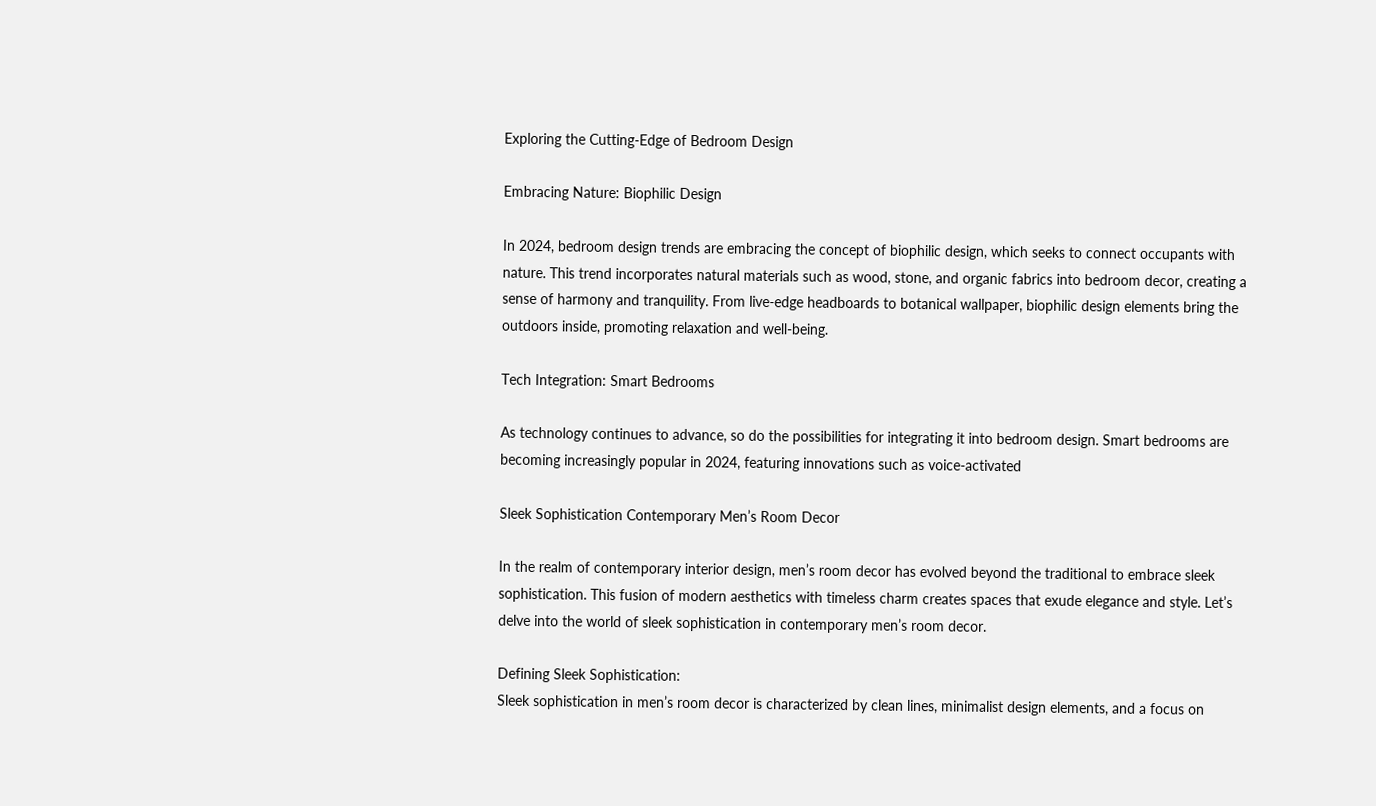Exploring the Cutting-Edge of Bedroom Design

Embracing Nature: Biophilic Design

In 2024, bedroom design trends are embracing the concept of biophilic design, which seeks to connect occupants with nature. This trend incorporates natural materials such as wood, stone, and organic fabrics into bedroom decor, creating a sense of harmony and tranquility. From live-edge headboards to botanical wallpaper, biophilic design elements bring the outdoors inside, promoting relaxation and well-being.

Tech Integration: Smart Bedrooms

As technology continues to advance, so do the possibilities for integrating it into bedroom design. Smart bedrooms are becoming increasingly popular in 2024, featuring innovations such as voice-activated

Sleek Sophistication Contemporary Men’s Room Decor

In the realm of contemporary interior design, men’s room decor has evolved beyond the traditional to embrace sleek sophistication. This fusion of modern aesthetics with timeless charm creates spaces that exude elegance and style. Let’s delve into the world of sleek sophistication in contemporary men’s room decor.

Defining Sleek Sophistication:
Sleek sophistication in men’s room decor is characterized by clean lines, minimalist design elements, and a focus on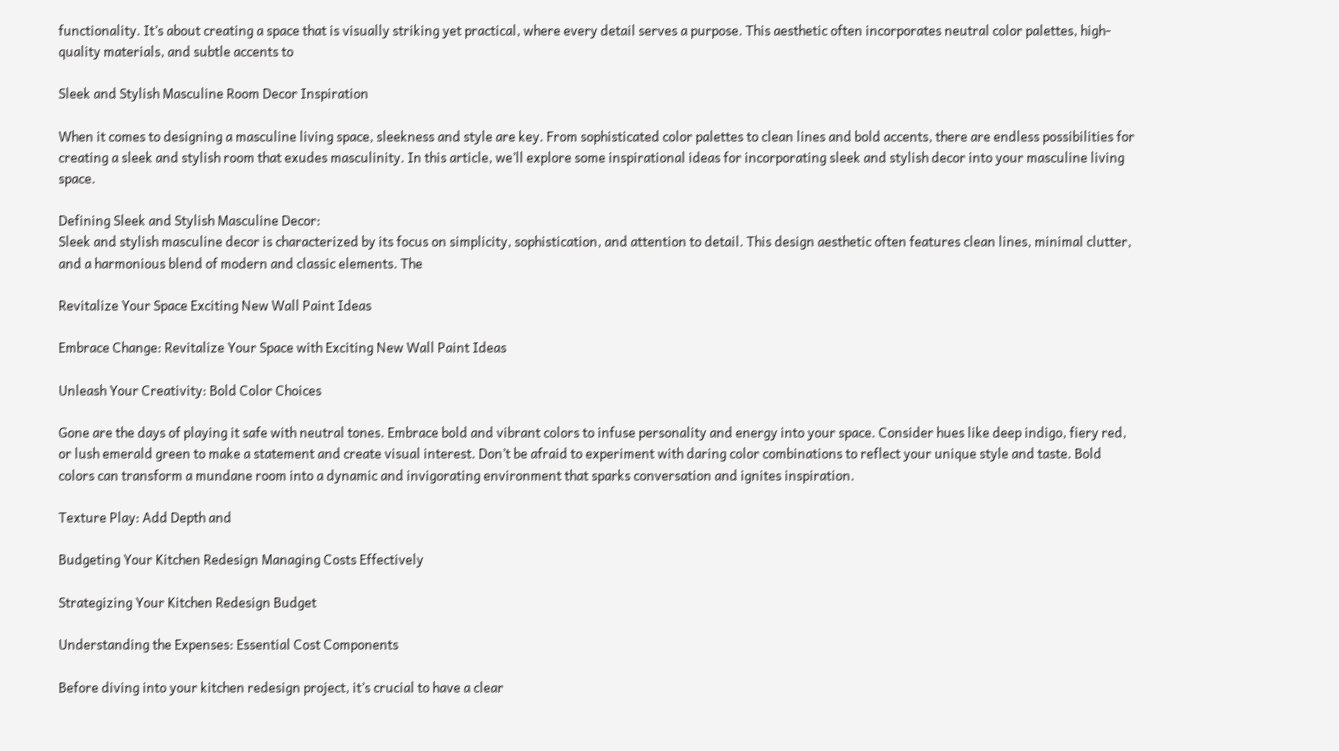functionality. It’s about creating a space that is visually striking yet practical, where every detail serves a purpose. This aesthetic often incorporates neutral color palettes, high-quality materials, and subtle accents to

Sleek and Stylish Masculine Room Decor Inspiration

When it comes to designing a masculine living space, sleekness and style are key. From sophisticated color palettes to clean lines and bold accents, there are endless possibilities for creating a sleek and stylish room that exudes masculinity. In this article, we’ll explore some inspirational ideas for incorporating sleek and stylish decor into your masculine living space.

Defining Sleek and Stylish Masculine Decor:
Sleek and stylish masculine decor is characterized by its focus on simplicity, sophistication, and attention to detail. This design aesthetic often features clean lines, minimal clutter, and a harmonious blend of modern and classic elements. The

Revitalize Your Space Exciting New Wall Paint Ideas

Embrace Change: Revitalize Your Space with Exciting New Wall Paint Ideas

Unleash Your Creativity: Bold Color Choices

Gone are the days of playing it safe with neutral tones. Embrace bold and vibrant colors to infuse personality and energy into your space. Consider hues like deep indigo, fiery red, or lush emerald green to make a statement and create visual interest. Don’t be afraid to experiment with daring color combinations to reflect your unique style and taste. Bold colors can transform a mundane room into a dynamic and invigorating environment that sparks conversation and ignites inspiration.

Texture Play: Add Depth and

Budgeting Your Kitchen Redesign Managing Costs Effectively

Strategizing Your Kitchen Redesign Budget

Understanding the Expenses: Essential Cost Components

Before diving into your kitchen redesign project, it’s crucial to have a clear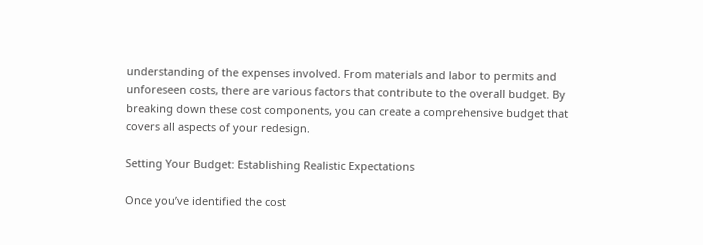understanding of the expenses involved. From materials and labor to permits and unforeseen costs, there are various factors that contribute to the overall budget. By breaking down these cost components, you can create a comprehensive budget that covers all aspects of your redesign.

Setting Your Budget: Establishing Realistic Expectations

Once you’ve identified the cost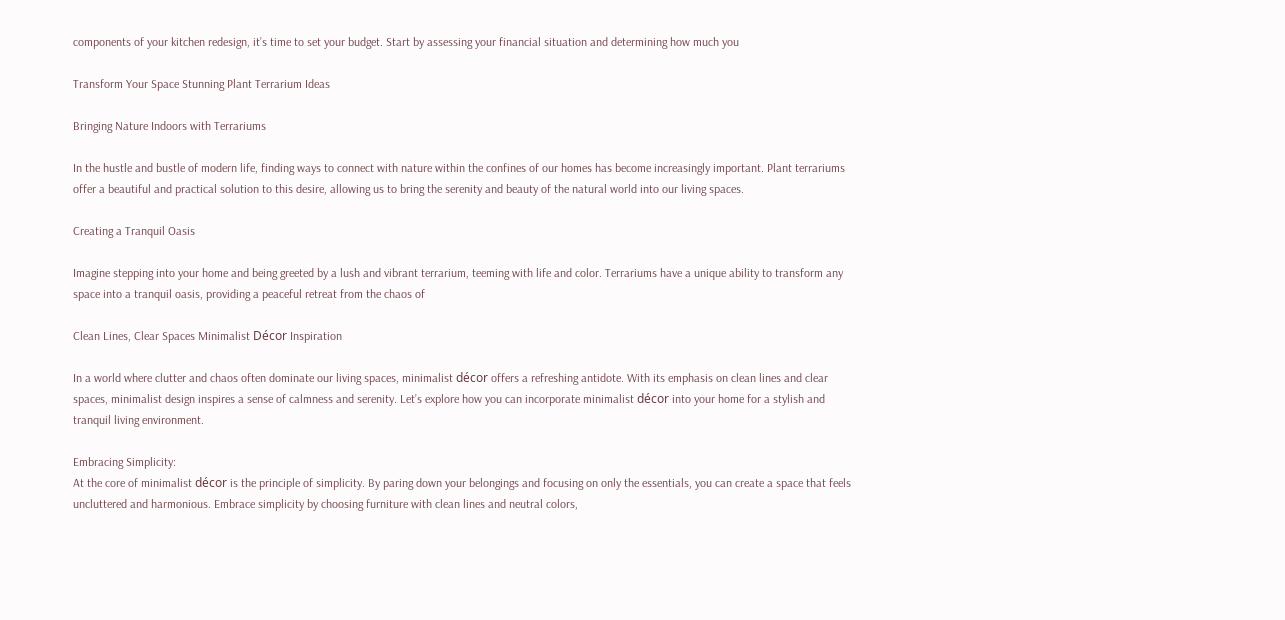components of your kitchen redesign, it’s time to set your budget. Start by assessing your financial situation and determining how much you

Transform Your Space Stunning Plant Terrarium Ideas

Bringing Nature Indoors with Terrariums

In the hustle and bustle of modern life, finding ways to connect with nature within the confines of our homes has become increasingly important. Plant terrariums offer a beautiful and practical solution to this desire, allowing us to bring the serenity and beauty of the natural world into our living spaces.

Creating a Tranquil Oasis

Imagine stepping into your home and being greeted by a lush and vibrant terrarium, teeming with life and color. Terrariums have a unique ability to transform any space into a tranquil oasis, providing a peaceful retreat from the chaos of

Clean Lines, Clear Spaces Minimalist Décor Inspiration

In a world where clutter and chaos often dominate our living spaces, minimalist décor offers a refreshing antidote. With its emphasis on clean lines and clear spaces, minimalist design inspires a sense of calmness and serenity. Let’s explore how you can incorporate minimalist décor into your home for a stylish and tranquil living environment.

Embracing Simplicity:
At the core of minimalist décor is the principle of simplicity. By paring down your belongings and focusing on only the essentials, you can create a space that feels uncluttered and harmonious. Embrace simplicity by choosing furniture with clean lines and neutral colors,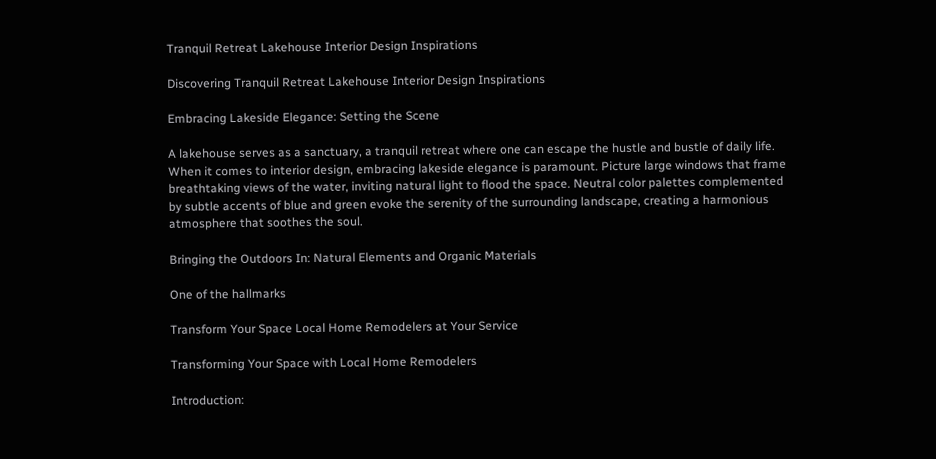Tranquil Retreat Lakehouse Interior Design Inspirations

Discovering Tranquil Retreat Lakehouse Interior Design Inspirations

Embracing Lakeside Elegance: Setting the Scene

A lakehouse serves as a sanctuary, a tranquil retreat where one can escape the hustle and bustle of daily life. When it comes to interior design, embracing lakeside elegance is paramount. Picture large windows that frame breathtaking views of the water, inviting natural light to flood the space. Neutral color palettes complemented by subtle accents of blue and green evoke the serenity of the surrounding landscape, creating a harmonious atmosphere that soothes the soul.

Bringing the Outdoors In: Natural Elements and Organic Materials

One of the hallmarks

Transform Your Space Local Home Remodelers at Your Service

Transforming Your Space with Local Home Remodelers

Introduction: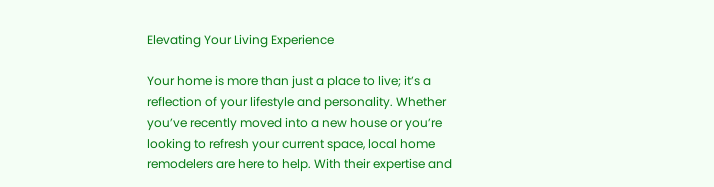Elevating Your Living Experience

Your home is more than just a place to live; it’s a reflection of your lifestyle and personality. Whether you’ve recently moved into a new house or you’re looking to refresh your current space, local home remodelers are here to help. With their expertise and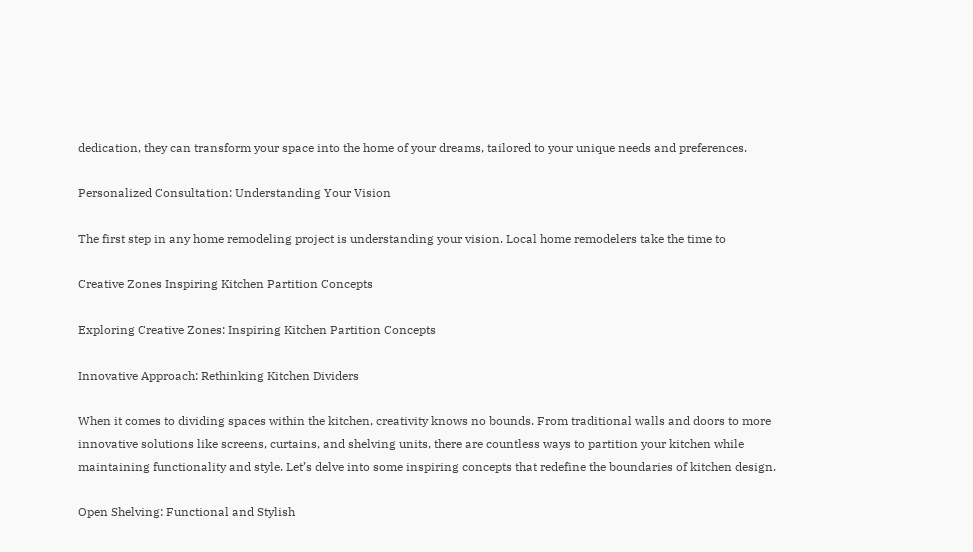dedication, they can transform your space into the home of your dreams, tailored to your unique needs and preferences.

Personalized Consultation: Understanding Your Vision

The first step in any home remodeling project is understanding your vision. Local home remodelers take the time to

Creative Zones Inspiring Kitchen Partition Concepts

Exploring Creative Zones: Inspiring Kitchen Partition Concepts

Innovative Approach: Rethinking Kitchen Dividers

When it comes to dividing spaces within the kitchen, creativity knows no bounds. From traditional walls and doors to more innovative solutions like screens, curtains, and shelving units, there are countless ways to partition your kitchen while maintaining functionality and style. Let’s delve into some inspiring concepts that redefine the boundaries of kitchen design.

Open Shelving: Functional and Stylish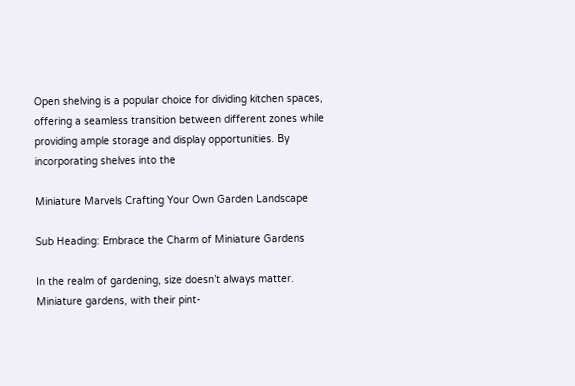Open shelving is a popular choice for dividing kitchen spaces, offering a seamless transition between different zones while providing ample storage and display opportunities. By incorporating shelves into the

Miniature Marvels Crafting Your Own Garden Landscape

Sub Heading: Embrace the Charm of Miniature Gardens

In the realm of gardening, size doesn’t always matter. Miniature gardens, with their pint-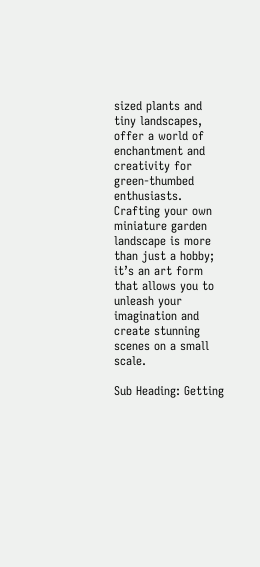sized plants and tiny landscapes, offer a world of enchantment and creativity for green-thumbed enthusiasts. Crafting your own miniature garden landscape is more than just a hobby; it’s an art form that allows you to unleash your imagination and create stunning scenes on a small scale.

Sub Heading: Getting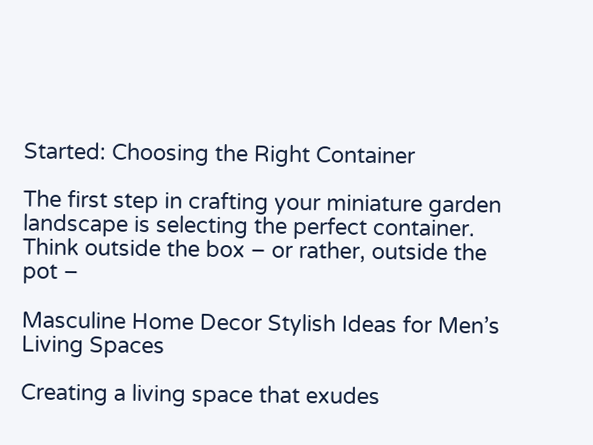Started: Choosing the Right Container

The first step in crafting your miniature garden landscape is selecting the perfect container. Think outside the box – or rather, outside the pot –

Masculine Home Decor Stylish Ideas for Men’s Living Spaces

Creating a living space that exudes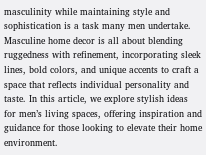masculinity while maintaining style and sophistication is a task many men undertake. Masculine home decor is all about blending ruggedness with refinement, incorporating sleek lines, bold colors, and unique accents to craft a space that reflects individual personality and taste. In this article, we explore stylish ideas for men’s living spaces, offering inspiration and guidance for those looking to elevate their home environment.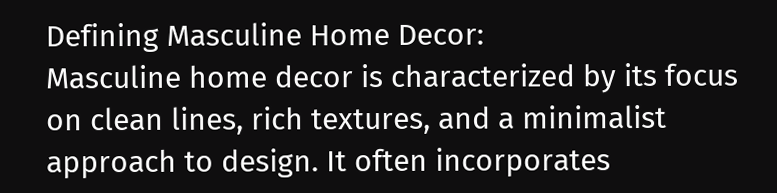Defining Masculine Home Decor:
Masculine home decor is characterized by its focus on clean lines, rich textures, and a minimalist approach to design. It often incorporates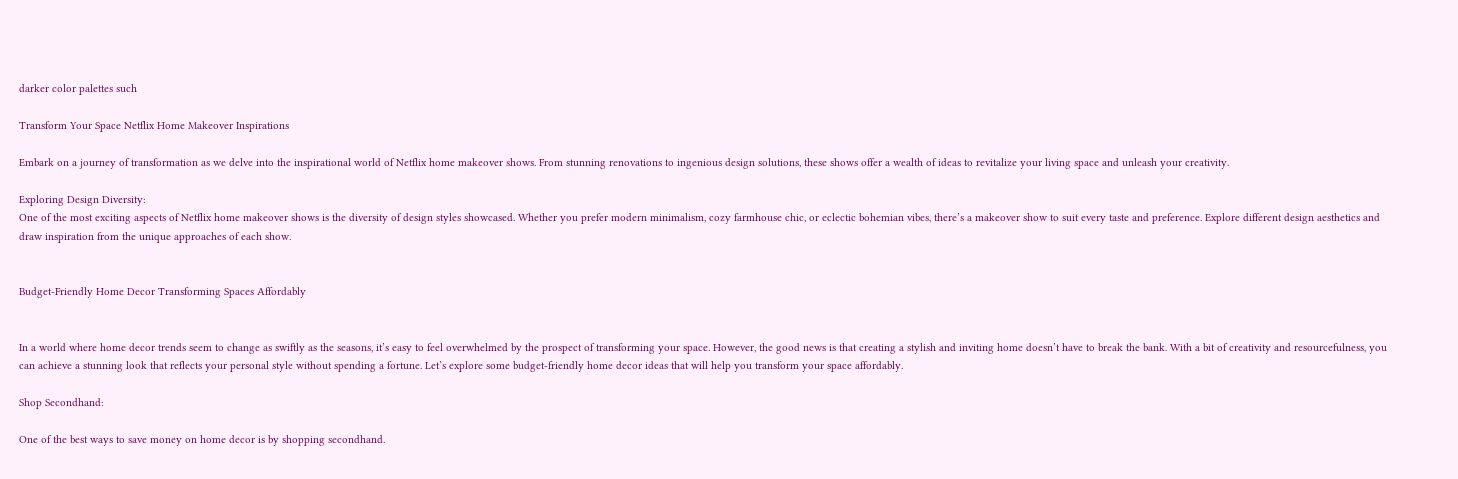darker color palettes such

Transform Your Space Netflix Home Makeover Inspirations

Embark on a journey of transformation as we delve into the inspirational world of Netflix home makeover shows. From stunning renovations to ingenious design solutions, these shows offer a wealth of ideas to revitalize your living space and unleash your creativity.

Exploring Design Diversity:
One of the most exciting aspects of Netflix home makeover shows is the diversity of design styles showcased. Whether you prefer modern minimalism, cozy farmhouse chic, or eclectic bohemian vibes, there’s a makeover show to suit every taste and preference. Explore different design aesthetics and draw inspiration from the unique approaches of each show.


Budget-Friendly Home Decor Transforming Spaces Affordably


In a world where home decor trends seem to change as swiftly as the seasons, it’s easy to feel overwhelmed by the prospect of transforming your space. However, the good news is that creating a stylish and inviting home doesn’t have to break the bank. With a bit of creativity and resourcefulness, you can achieve a stunning look that reflects your personal style without spending a fortune. Let’s explore some budget-friendly home decor ideas that will help you transform your space affordably.

Shop Secondhand:

One of the best ways to save money on home decor is by shopping secondhand.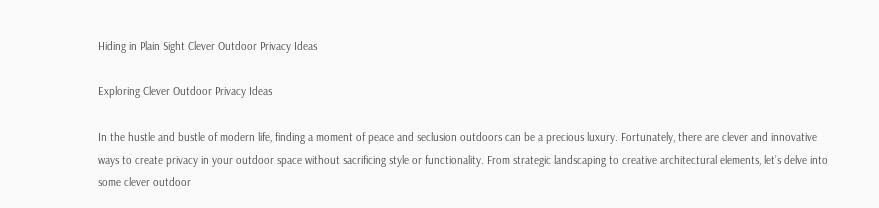Hiding in Plain Sight Clever Outdoor Privacy Ideas

Exploring Clever Outdoor Privacy Ideas

In the hustle and bustle of modern life, finding a moment of peace and seclusion outdoors can be a precious luxury. Fortunately, there are clever and innovative ways to create privacy in your outdoor space without sacrificing style or functionality. From strategic landscaping to creative architectural elements, let’s delve into some clever outdoor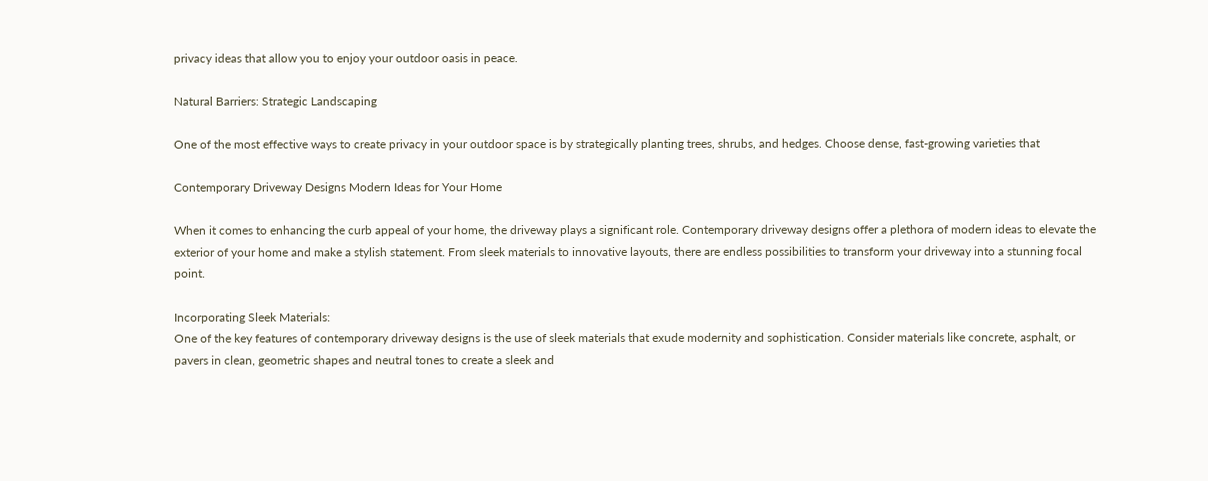privacy ideas that allow you to enjoy your outdoor oasis in peace.

Natural Barriers: Strategic Landscaping

One of the most effective ways to create privacy in your outdoor space is by strategically planting trees, shrubs, and hedges. Choose dense, fast-growing varieties that

Contemporary Driveway Designs Modern Ideas for Your Home

When it comes to enhancing the curb appeal of your home, the driveway plays a significant role. Contemporary driveway designs offer a plethora of modern ideas to elevate the exterior of your home and make a stylish statement. From sleek materials to innovative layouts, there are endless possibilities to transform your driveway into a stunning focal point.

Incorporating Sleek Materials:
One of the key features of contemporary driveway designs is the use of sleek materials that exude modernity and sophistication. Consider materials like concrete, asphalt, or pavers in clean, geometric shapes and neutral tones to create a sleek and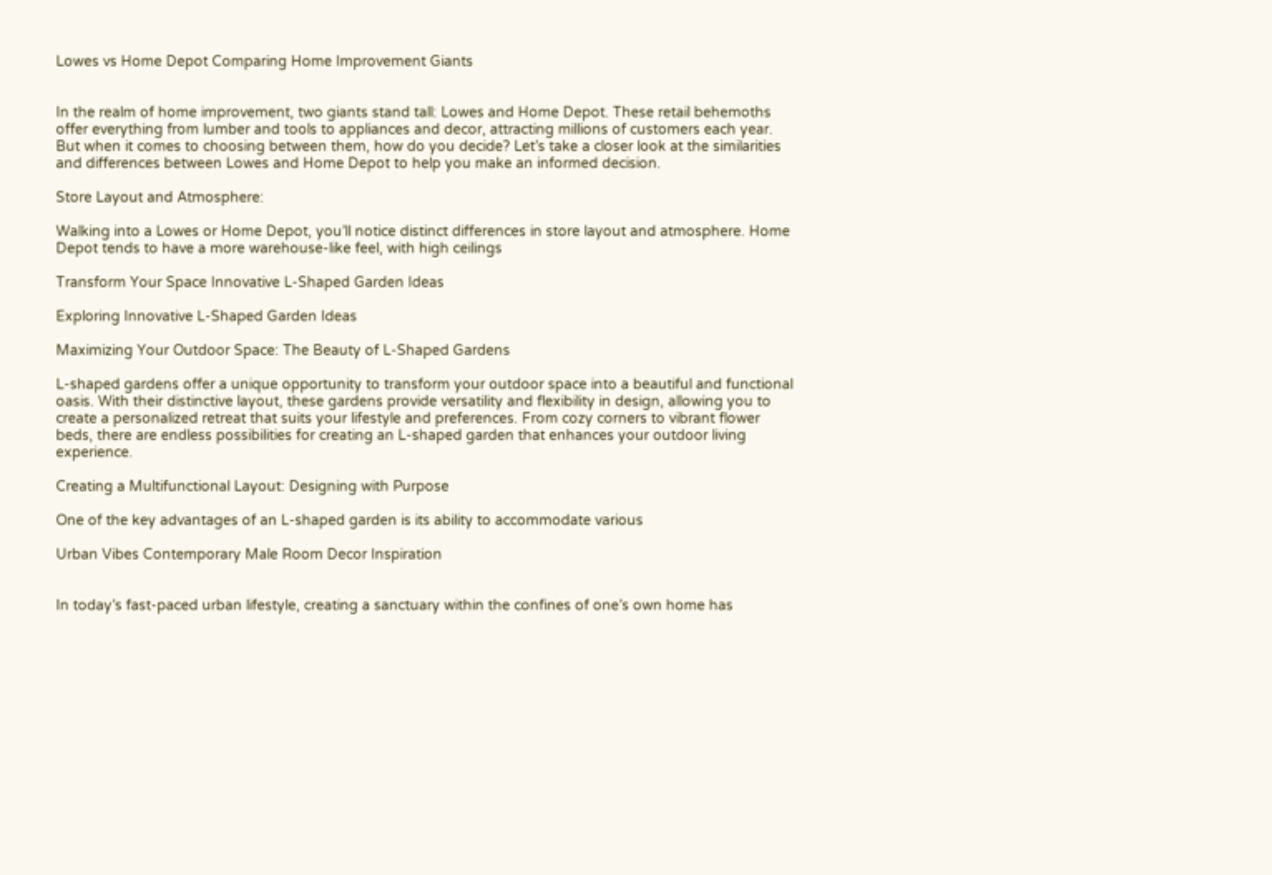Lowes vs Home Depot Comparing Home Improvement Giants


In the realm of home improvement, two giants stand tall: Lowes and Home Depot. These retail behemoths offer everything from lumber and tools to appliances and decor, attracting millions of customers each year. But when it comes to choosing between them, how do you decide? Let’s take a closer look at the similarities and differences between Lowes and Home Depot to help you make an informed decision.

Store Layout and Atmosphere:

Walking into a Lowes or Home Depot, you’ll notice distinct differences in store layout and atmosphere. Home Depot tends to have a more warehouse-like feel, with high ceilings

Transform Your Space Innovative L-Shaped Garden Ideas

Exploring Innovative L-Shaped Garden Ideas

Maximizing Your Outdoor Space: The Beauty of L-Shaped Gardens

L-shaped gardens offer a unique opportunity to transform your outdoor space into a beautiful and functional oasis. With their distinctive layout, these gardens provide versatility and flexibility in design, allowing you to create a personalized retreat that suits your lifestyle and preferences. From cozy corners to vibrant flower beds, there are endless possibilities for creating an L-shaped garden that enhances your outdoor living experience.

Creating a Multifunctional Layout: Designing with Purpose

One of the key advantages of an L-shaped garden is its ability to accommodate various

Urban Vibes Contemporary Male Room Decor Inspiration


In today’s fast-paced urban lifestyle, creating a sanctuary within the confines of one’s own home has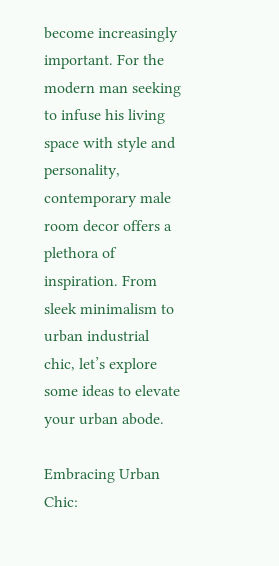become increasingly important. For the modern man seeking to infuse his living space with style and personality, contemporary male room decor offers a plethora of inspiration. From sleek minimalism to urban industrial chic, let’s explore some ideas to elevate your urban abode.

Embracing Urban Chic: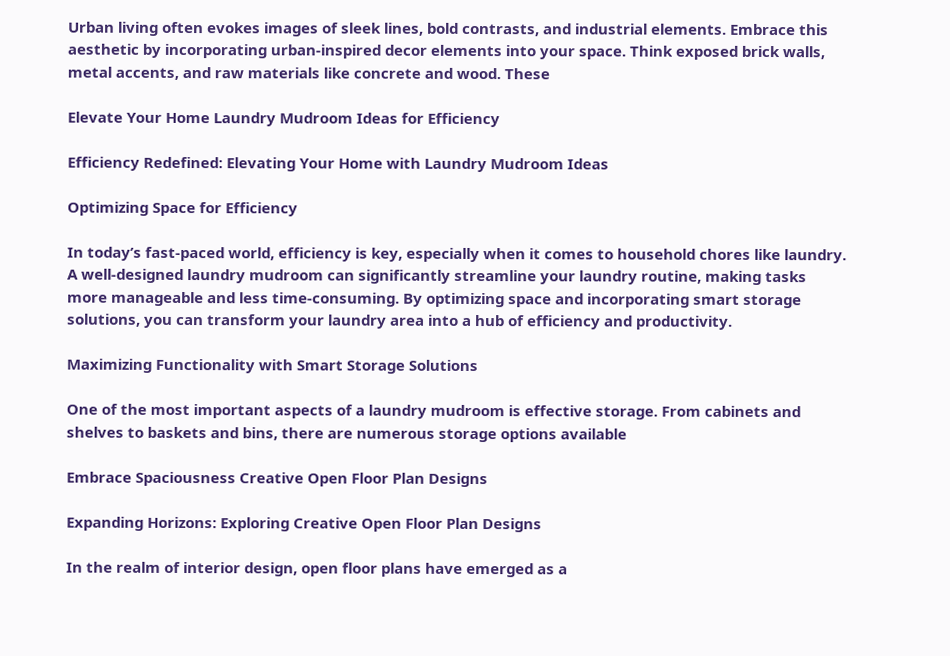Urban living often evokes images of sleek lines, bold contrasts, and industrial elements. Embrace this aesthetic by incorporating urban-inspired decor elements into your space. Think exposed brick walls, metal accents, and raw materials like concrete and wood. These

Elevate Your Home Laundry Mudroom Ideas for Efficiency

Efficiency Redefined: Elevating Your Home with Laundry Mudroom Ideas

Optimizing Space for Efficiency

In today’s fast-paced world, efficiency is key, especially when it comes to household chores like laundry. A well-designed laundry mudroom can significantly streamline your laundry routine, making tasks more manageable and less time-consuming. By optimizing space and incorporating smart storage solutions, you can transform your laundry area into a hub of efficiency and productivity.

Maximizing Functionality with Smart Storage Solutions

One of the most important aspects of a laundry mudroom is effective storage. From cabinets and shelves to baskets and bins, there are numerous storage options available

Embrace Spaciousness Creative Open Floor Plan Designs

Expanding Horizons: Exploring Creative Open Floor Plan Designs

In the realm of interior design, open floor plans have emerged as a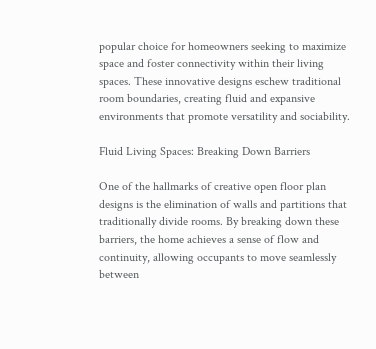popular choice for homeowners seeking to maximize space and foster connectivity within their living spaces. These innovative designs eschew traditional room boundaries, creating fluid and expansive environments that promote versatility and sociability.

Fluid Living Spaces: Breaking Down Barriers

One of the hallmarks of creative open floor plan designs is the elimination of walls and partitions that traditionally divide rooms. By breaking down these barriers, the home achieves a sense of flow and continuity, allowing occupants to move seamlessly between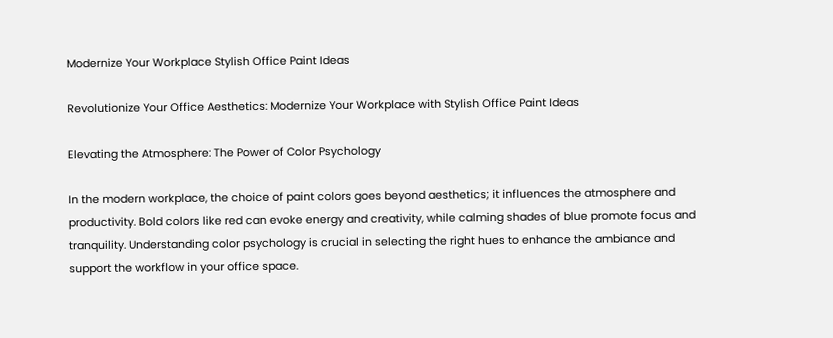Modernize Your Workplace Stylish Office Paint Ideas

Revolutionize Your Office Aesthetics: Modernize Your Workplace with Stylish Office Paint Ideas

Elevating the Atmosphere: The Power of Color Psychology

In the modern workplace, the choice of paint colors goes beyond aesthetics; it influences the atmosphere and productivity. Bold colors like red can evoke energy and creativity, while calming shades of blue promote focus and tranquility. Understanding color psychology is crucial in selecting the right hues to enhance the ambiance and support the workflow in your office space.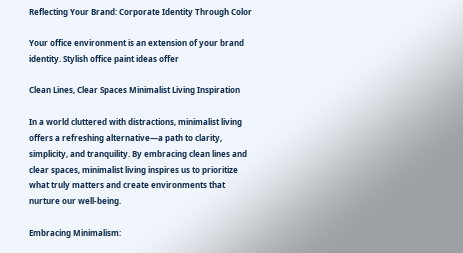Reflecting Your Brand: Corporate Identity Through Color

Your office environment is an extension of your brand identity. Stylish office paint ideas offer

Clean Lines, Clear Spaces Minimalist Living Inspiration

In a world cluttered with distractions, minimalist living offers a refreshing alternative—a path to clarity, simplicity, and tranquility. By embracing clean lines and clear spaces, minimalist living inspires us to prioritize what truly matters and create environments that nurture our well-being.

Embracing Minimalism: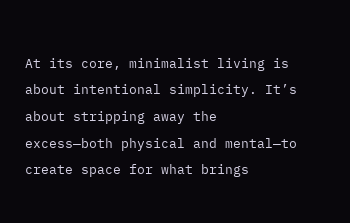At its core, minimalist living is about intentional simplicity. It’s about stripping away the excess—both physical and mental—to create space for what brings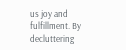us joy and fulfillment. By decluttering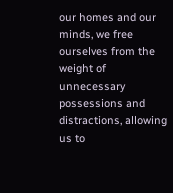our homes and our minds, we free ourselves from the weight of unnecessary possessions and distractions, allowing us to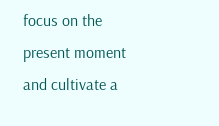focus on the present moment and cultivate a